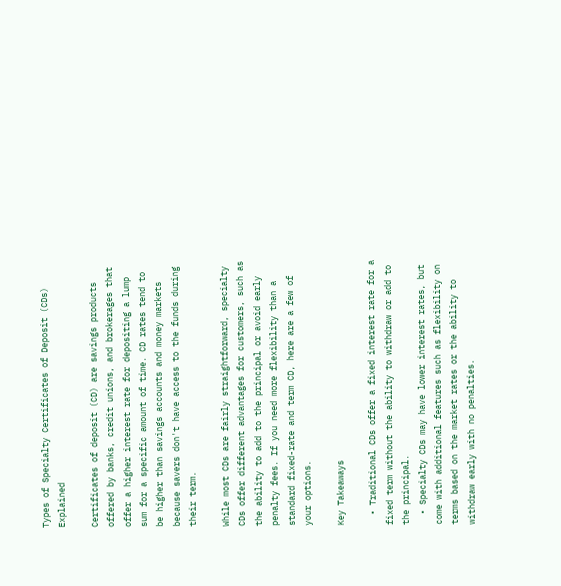Types of Specialty Certificates of Deposit (CDs) Explained

Certificates of deposit (CD) are savings products offered by banks, credit unions, and brokerages that offer a higher interest rate for depositing a lump sum for a specific amount of time. CD rates tend to be higher than savings accounts and money markets because savers don't have access to the funds during their term.

While most CDs are fairly straightforward, specialty CDs offer different advantages for customers, such as the ability to add to the principal or avoid early penalty fees. If you need more flexibility than a standard fixed-rate and term CD, here are a few of your options.

Key Takeaways

  • Traditional CDs offer a fixed interest rate for a fixed term without the ability to withdraw or add to the principal.
  • Specialty CDs may have lower interest rates, but come with additional features such as flexibility on terms based on the market rates or the ability to withdraw early with no penalties.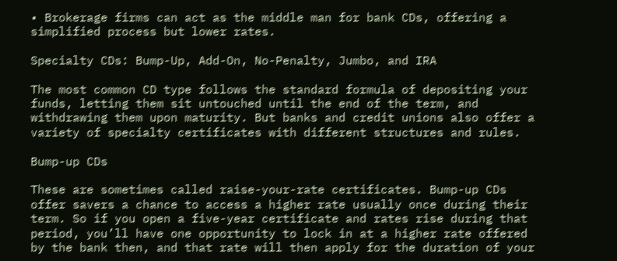• Brokerage firms can act as the middle man for bank CDs, offering a simplified process but lower rates.

Specialty CDs: Bump-Up, Add-On, No-Penalty, Jumbo, and IRA

The most common CD type follows the standard formula of depositing your funds, letting them sit untouched until the end of the term, and withdrawing them upon maturity. But banks and credit unions also offer a variety of specialty certificates with different structures and rules.

Bump-up CDs

These are sometimes called raise-your-rate certificates. Bump-up CDs offer savers a chance to access a higher rate usually once during their term. So if you open a five-year certificate and rates rise during that period, you’ll have one opportunity to lock in at a higher rate offered by the bank then, and that rate will then apply for the duration of your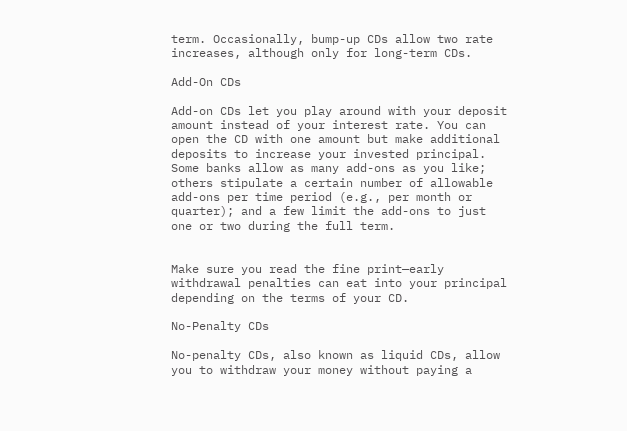term. Occasionally, bump-up CDs allow two rate increases, although only for long-term CDs.

Add-On CDs

Add-on CDs let you play around with your deposit amount instead of your interest rate. You can open the CD with one amount but make additional deposits to increase your invested principal. Some banks allow as many add-ons as you like; others stipulate a certain number of allowable add-ons per time period (e.g., per month or quarter); and a few limit the add-ons to just one or two during the full term.


Make sure you read the fine print—early withdrawal penalties can eat into your principal depending on the terms of your CD.

No-Penalty CDs

No-penalty CDs, also known as liquid CDs, allow you to withdraw your money without paying a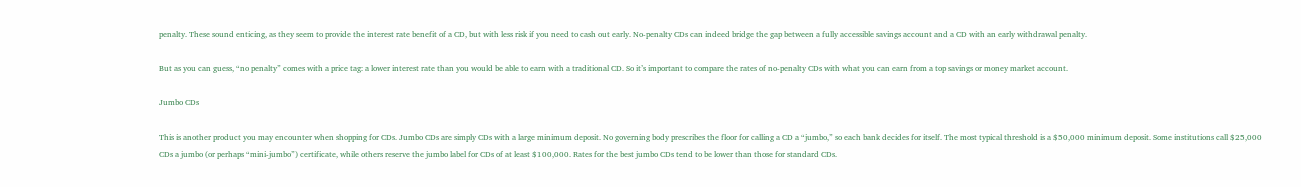penalty. These sound enticing, as they seem to provide the interest rate benefit of a CD, but with less risk if you need to cash out early. No-penalty CDs can indeed bridge the gap between a fully accessible savings account and a CD with an early withdrawal penalty.

But as you can guess, “no penalty” comes with a price tag: a lower interest rate than you would be able to earn with a traditional CD. So it’s important to compare the rates of no-penalty CDs with what you can earn from a top savings or money market account.

Jumbo CDs

This is another product you may encounter when shopping for CDs. Jumbo CDs are simply CDs with a large minimum deposit. No governing body prescribes the floor for calling a CD a “jumbo,” so each bank decides for itself. The most typical threshold is a $50,000 minimum deposit. Some institutions call $25,000 CDs a jumbo (or perhaps “mini-jumbo”) certificate, while others reserve the jumbo label for CDs of at least $100,000. Rates for the best jumbo CDs tend to be lower than those for standard CDs.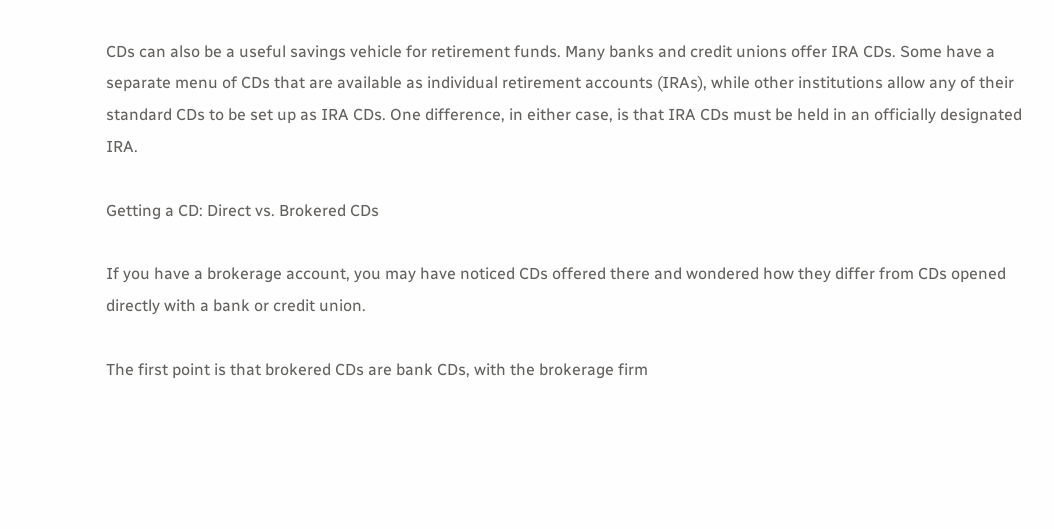CDs can also be a useful savings vehicle for retirement funds. Many banks and credit unions offer IRA CDs. Some have a separate menu of CDs that are available as individual retirement accounts (IRAs), while other institutions allow any of their standard CDs to be set up as IRA CDs. One difference, in either case, is that IRA CDs must be held in an officially designated IRA.

Getting a CD: Direct vs. Brokered CDs

If you have a brokerage account, you may have noticed CDs offered there and wondered how they differ from CDs opened directly with a bank or credit union.

The first point is that brokered CDs are bank CDs, with the brokerage firm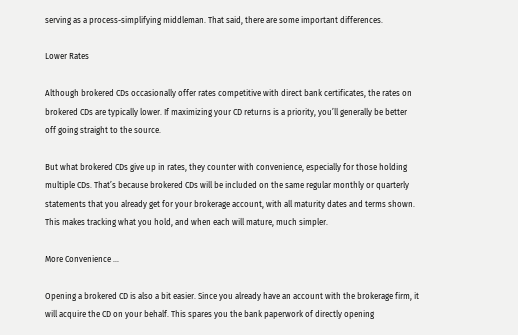serving as a process-simplifying middleman. That said, there are some important differences.

Lower Rates

Although brokered CDs occasionally offer rates competitive with direct bank certificates, the rates on brokered CDs are typically lower. If maximizing your CD returns is a priority, you’ll generally be better off going straight to the source.

But what brokered CDs give up in rates, they counter with convenience, especially for those holding multiple CDs. That’s because brokered CDs will be included on the same regular monthly or quarterly statements that you already get for your brokerage account, with all maturity dates and terms shown. This makes tracking what you hold, and when each will mature, much simpler.

More Convenience ...

Opening a brokered CD is also a bit easier. Since you already have an account with the brokerage firm, it will acquire the CD on your behalf. This spares you the bank paperwork of directly opening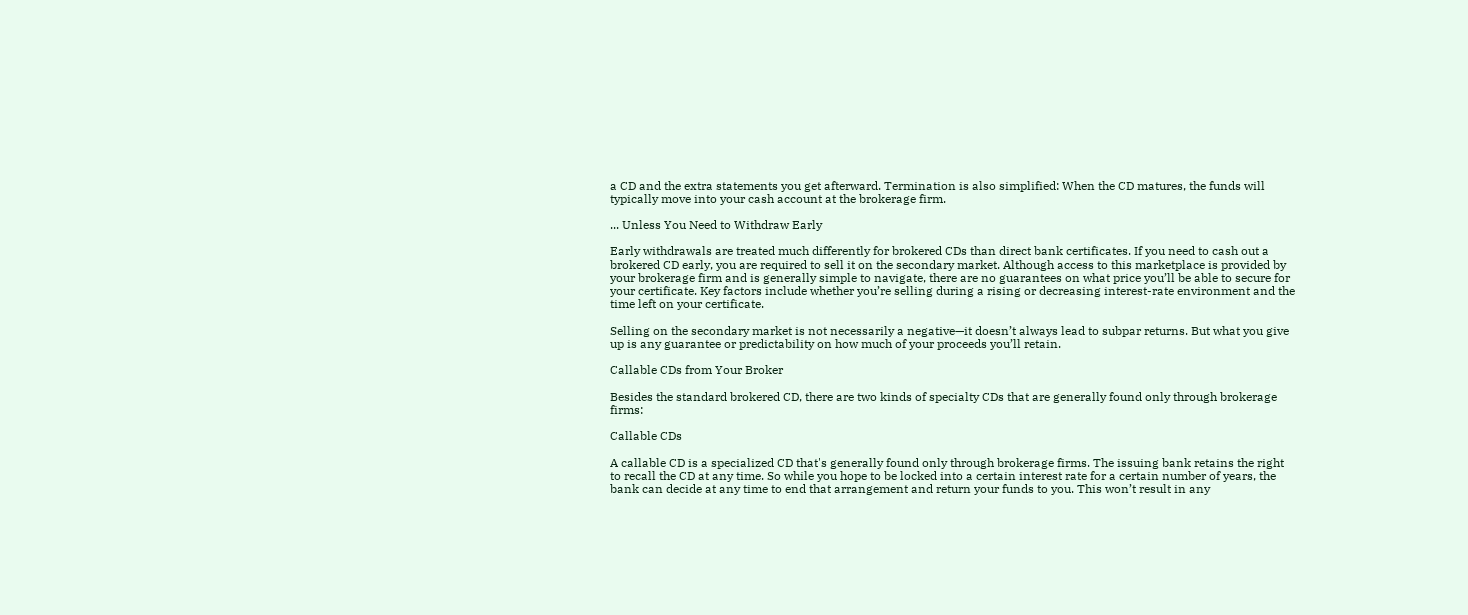a CD and the extra statements you get afterward. Termination is also simplified: When the CD matures, the funds will typically move into your cash account at the brokerage firm.

... Unless You Need to Withdraw Early

Early withdrawals are treated much differently for brokered CDs than direct bank certificates. If you need to cash out a brokered CD early, you are required to sell it on the secondary market. Although access to this marketplace is provided by your brokerage firm and is generally simple to navigate, there are no guarantees on what price you’ll be able to secure for your certificate. Key factors include whether you’re selling during a rising or decreasing interest-rate environment and the time left on your certificate.

Selling on the secondary market is not necessarily a negative—it doesn’t always lead to subpar returns. But what you give up is any guarantee or predictability on how much of your proceeds you’ll retain.

Callable CDs from Your Broker

Besides the standard brokered CD, there are two kinds of specialty CDs that are generally found only through brokerage firms:

Callable CDs

A callable CD is a specialized CD that's generally found only through brokerage firms. The issuing bank retains the right to recall the CD at any time. So while you hope to be locked into a certain interest rate for a certain number of years, the bank can decide at any time to end that arrangement and return your funds to you. This won’t result in any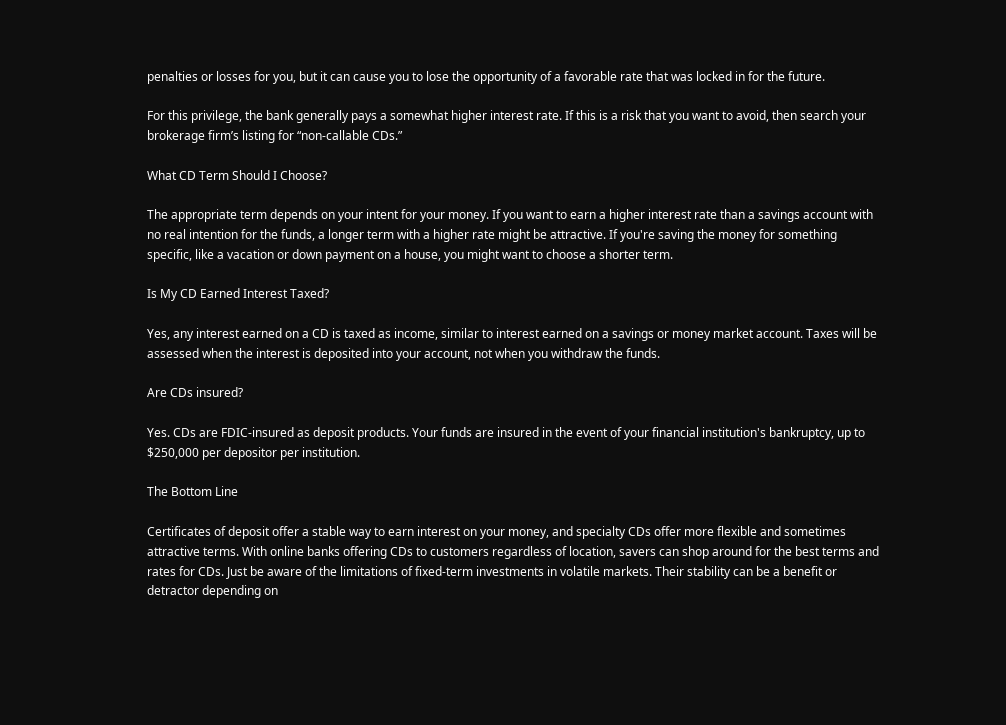penalties or losses for you, but it can cause you to lose the opportunity of a favorable rate that was locked in for the future.

For this privilege, the bank generally pays a somewhat higher interest rate. If this is a risk that you want to avoid, then search your brokerage firm’s listing for “non-callable CDs.”

What CD Term Should I Choose?

The appropriate term depends on your intent for your money. If you want to earn a higher interest rate than a savings account with no real intention for the funds, a longer term with a higher rate might be attractive. If you're saving the money for something specific, like a vacation or down payment on a house, you might want to choose a shorter term.

Is My CD Earned Interest Taxed?

Yes, any interest earned on a CD is taxed as income, similar to interest earned on a savings or money market account. Taxes will be assessed when the interest is deposited into your account, not when you withdraw the funds.

Are CDs insured?

Yes. CDs are FDIC-insured as deposit products. Your funds are insured in the event of your financial institution's bankruptcy, up to $250,000 per depositor per institution.

The Bottom Line

Certificates of deposit offer a stable way to earn interest on your money, and specialty CDs offer more flexible and sometimes attractive terms. With online banks offering CDs to customers regardless of location, savers can shop around for the best terms and rates for CDs. Just be aware of the limitations of fixed-term investments in volatile markets. Their stability can be a benefit or detractor depending on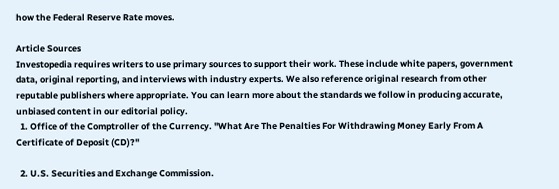how the Federal Reserve Rate moves.

Article Sources
Investopedia requires writers to use primary sources to support their work. These include white papers, government data, original reporting, and interviews with industry experts. We also reference original research from other reputable publishers where appropriate. You can learn more about the standards we follow in producing accurate, unbiased content in our editorial policy.
  1. Office of the Comptroller of the Currency. "What Are The Penalties For Withdrawing Money Early From A Certificate of Deposit (CD)?"

  2. U.S. Securities and Exchange Commission.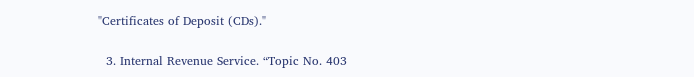"Certificates of Deposit (CDs)."

  3. Internal Revenue Service. “Topic No. 403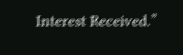Interest Received.”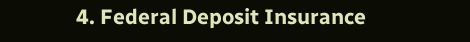4. Federal Deposit Insurance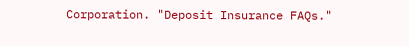Corporation. "Deposit Insurance FAQs."